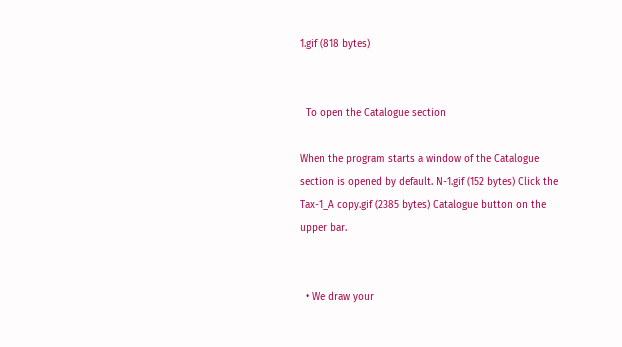1.gif (818 bytes)


  To open the Catalogue section

When the program starts a window of the Catalogue section is opened by default. N-1.gif (152 bytes) Click the Tax-1_A copy.gif (2385 bytes) Catalogue button on the upper bar.


  • We draw your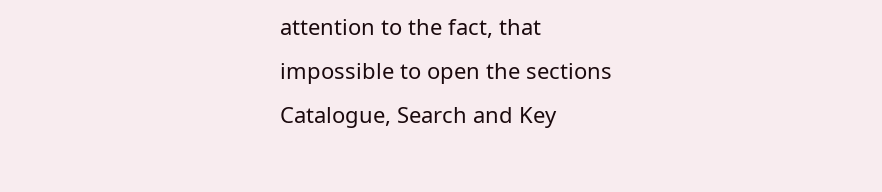attention to the fact, that impossible to open the sections Catalogue, Search and Key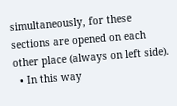simultaneously, for these sections are opened on each other place (always on left side).
  • In this way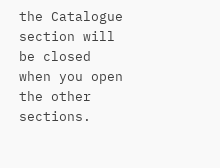the Catalogue section will be closed when you open the other sections.